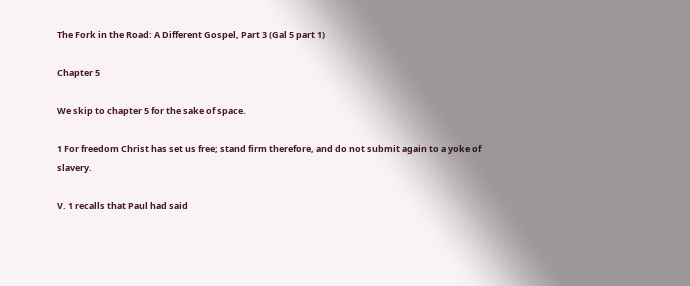The Fork in the Road: A Different Gospel, Part 3 (Gal 5 part 1)

Chapter 5

We skip to chapter 5 for the sake of space.

1 For freedom Christ has set us free; stand firm therefore, and do not submit again to a yoke of slavery.

V. 1 recalls that Paul had said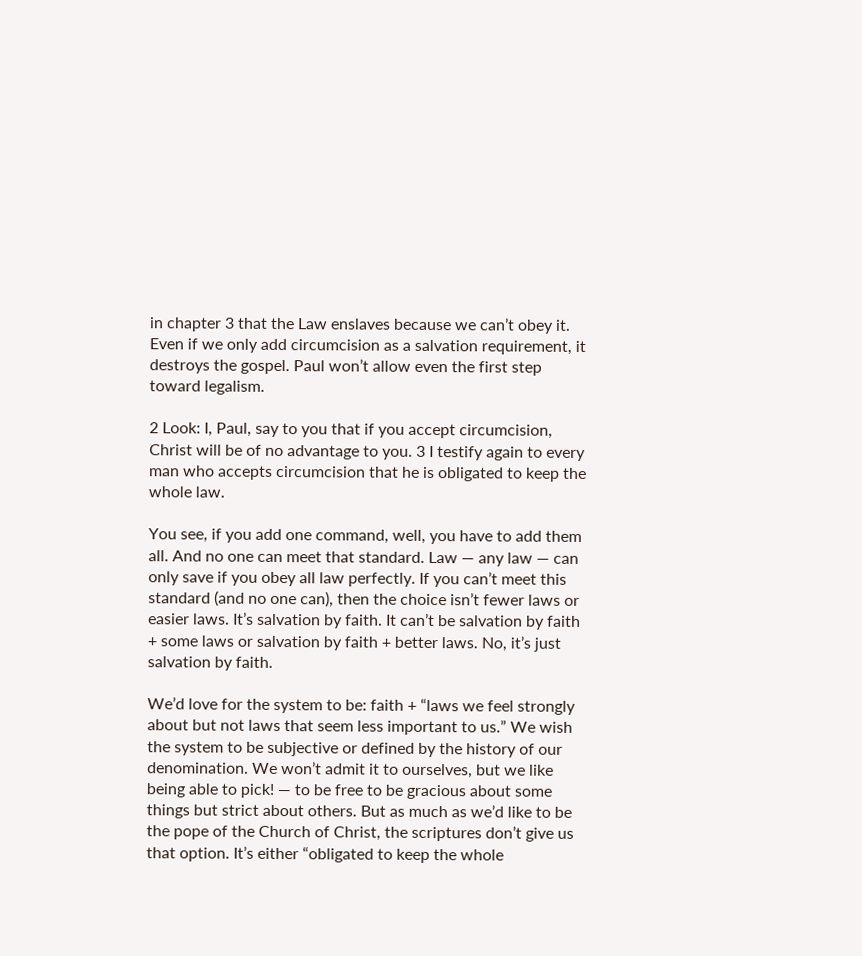in chapter 3 that the Law enslaves because we can’t obey it. Even if we only add circumcision as a salvation requirement, it destroys the gospel. Paul won’t allow even the first step toward legalism.

2 Look: I, Paul, say to you that if you accept circumcision, Christ will be of no advantage to you. 3 I testify again to every man who accepts circumcision that he is obligated to keep the whole law.

You see, if you add one command, well, you have to add them all. And no one can meet that standard. Law — any law — can only save if you obey all law perfectly. If you can’t meet this standard (and no one can), then the choice isn’t fewer laws or easier laws. It’s salvation by faith. It can’t be salvation by faith + some laws or salvation by faith + better laws. No, it’s just salvation by faith.

We’d love for the system to be: faith + “laws we feel strongly about but not laws that seem less important to us.” We wish the system to be subjective or defined by the history of our denomination. We won’t admit it to ourselves, but we like being able to pick! — to be free to be gracious about some things but strict about others. But as much as we’d like to be the pope of the Church of Christ, the scriptures don’t give us that option. It’s either “obligated to keep the whole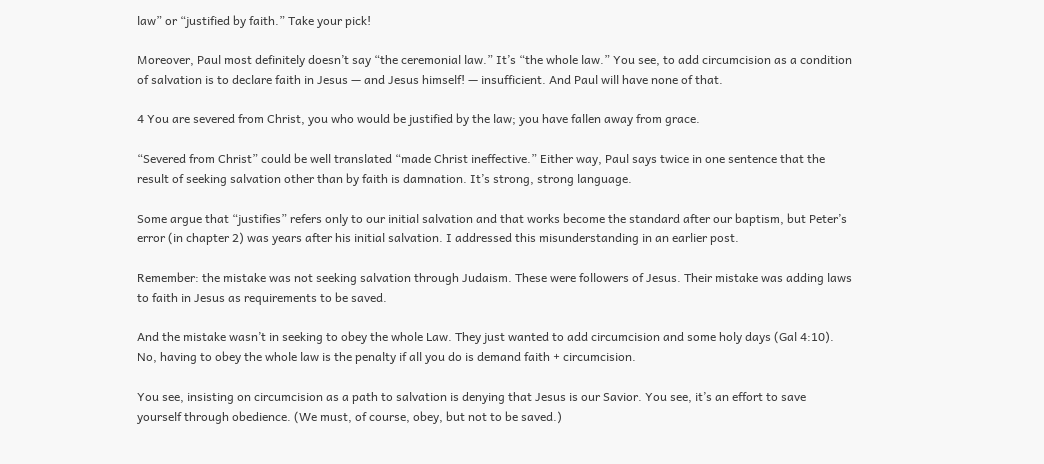law” or “justified by faith.” Take your pick!

Moreover, Paul most definitely doesn’t say “the ceremonial law.” It’s “the whole law.” You see, to add circumcision as a condition of salvation is to declare faith in Jesus — and Jesus himself! — insufficient. And Paul will have none of that.

4 You are severed from Christ, you who would be justified by the law; you have fallen away from grace.

“Severed from Christ” could be well translated “made Christ ineffective.” Either way, Paul says twice in one sentence that the result of seeking salvation other than by faith is damnation. It’s strong, strong language.

Some argue that “justifies” refers only to our initial salvation and that works become the standard after our baptism, but Peter’s error (in chapter 2) was years after his initial salvation. I addressed this misunderstanding in an earlier post.

Remember: the mistake was not seeking salvation through Judaism. These were followers of Jesus. Their mistake was adding laws to faith in Jesus as requirements to be saved.

And the mistake wasn’t in seeking to obey the whole Law. They just wanted to add circumcision and some holy days (Gal 4:10). No, having to obey the whole law is the penalty if all you do is demand faith + circumcision.

You see, insisting on circumcision as a path to salvation is denying that Jesus is our Savior. You see, it’s an effort to save yourself through obedience. (We must, of course, obey, but not to be saved.)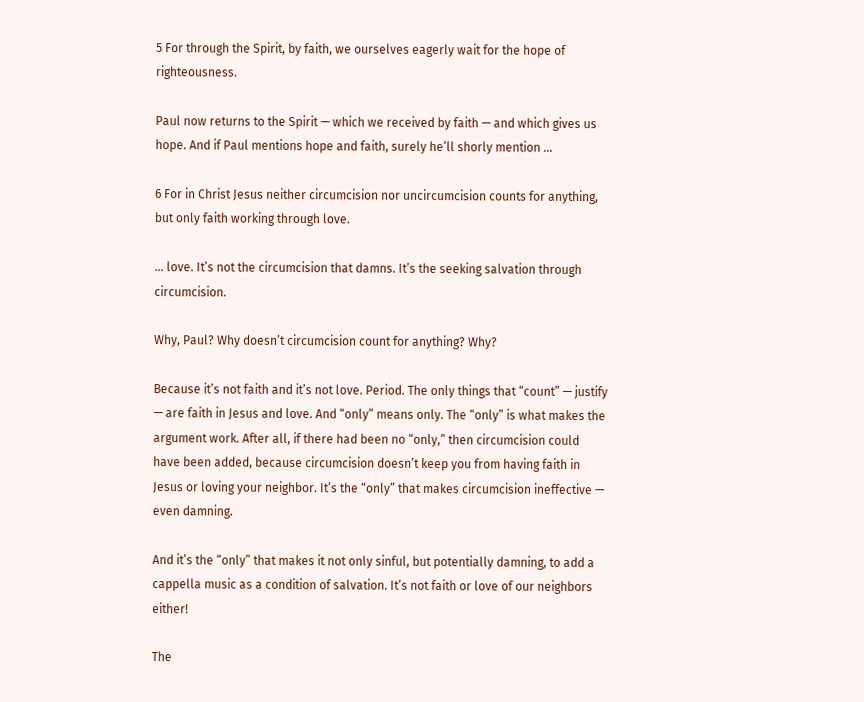5 For through the Spirit, by faith, we ourselves eagerly wait for the hope of righteousness.

Paul now returns to the Spirit — which we received by faith — and which gives us hope. And if Paul mentions hope and faith, surely he’ll shorly mention …

6 For in Christ Jesus neither circumcision nor uncircumcision counts for anything, but only faith working through love.

… love. It’s not the circumcision that damns. It’s the seeking salvation through circumcision.

Why, Paul? Why doesn’t circumcision count for anything? Why?

Because it’s not faith and it’s not love. Period. The only things that “count” — justify — are faith in Jesus and love. And “only” means only. The “only” is what makes the argument work. After all, if there had been no “only,” then circumcision could have been added, because circumcision doesn’t keep you from having faith in Jesus or loving your neighbor. It’s the “only” that makes circumcision ineffective — even damning.

And it’s the “only” that makes it not only sinful, but potentially damning, to add a cappella music as a condition of salvation. It’s not faith or love of our neighbors either!

The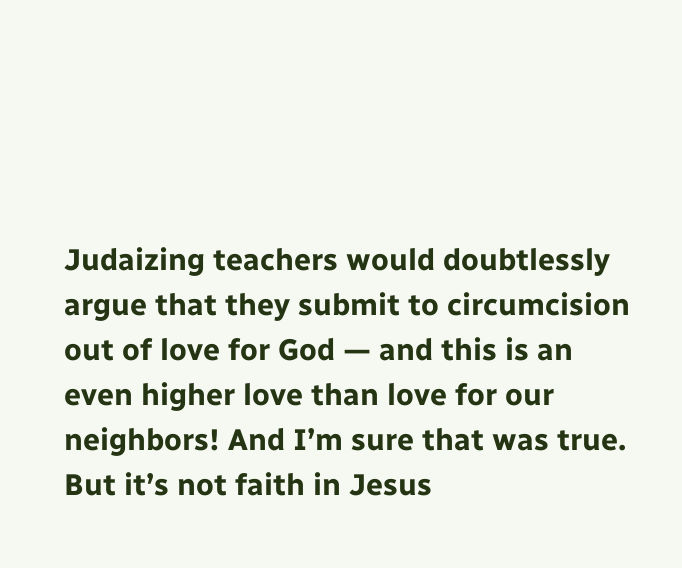Judaizing teachers would doubtlessly argue that they submit to circumcision out of love for God — and this is an even higher love than love for our neighbors! And I’m sure that was true. But it’s not faith in Jesus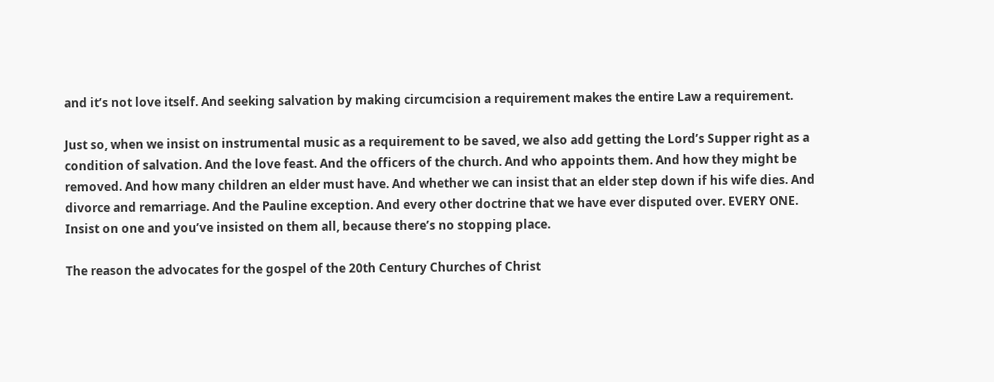and it’s not love itself. And seeking salvation by making circumcision a requirement makes the entire Law a requirement.

Just so, when we insist on instrumental music as a requirement to be saved, we also add getting the Lord’s Supper right as a condition of salvation. And the love feast. And the officers of the church. And who appoints them. And how they might be removed. And how many children an elder must have. And whether we can insist that an elder step down if his wife dies. And divorce and remarriage. And the Pauline exception. And every other doctrine that we have ever disputed over. EVERY ONE. Insist on one and you’ve insisted on them all, because there’s no stopping place.

The reason the advocates for the gospel of the 20th Century Churches of Christ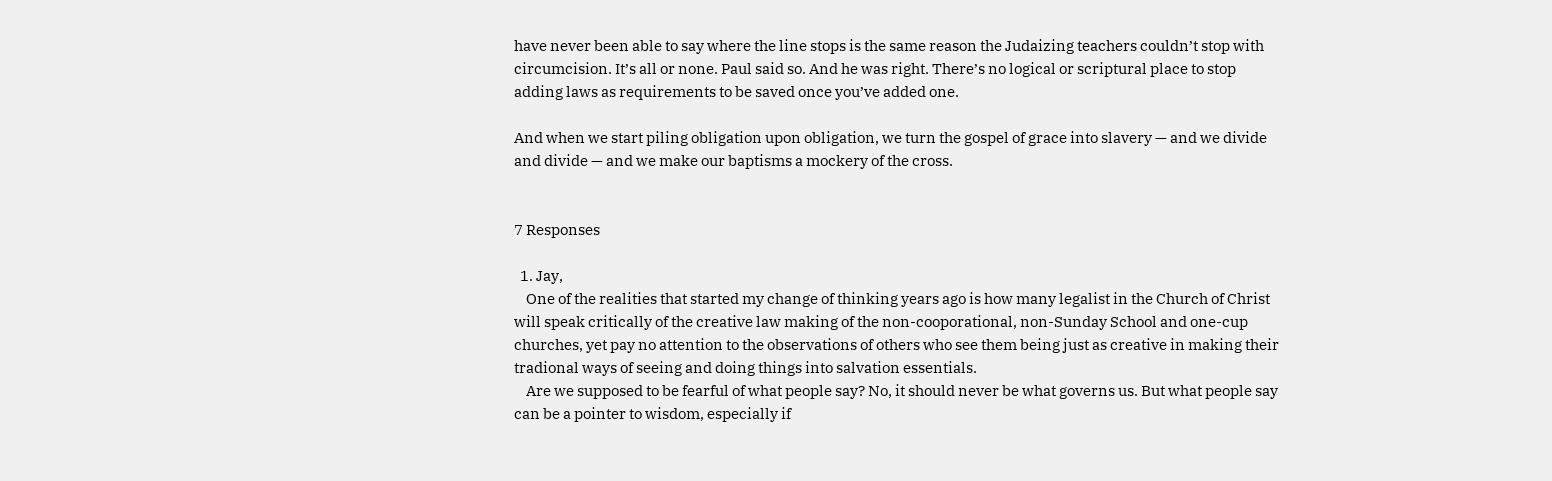have never been able to say where the line stops is the same reason the Judaizing teachers couldn’t stop with circumcision. It’s all or none. Paul said so. And he was right. There’s no logical or scriptural place to stop adding laws as requirements to be saved once you’ve added one.

And when we start piling obligation upon obligation, we turn the gospel of grace into slavery — and we divide and divide — and we make our baptisms a mockery of the cross.


7 Responses

  1. Jay,
    One of the realities that started my change of thinking years ago is how many legalist in the Church of Christ will speak critically of the creative law making of the non-cooporational, non-Sunday School and one-cup churches, yet pay no attention to the observations of others who see them being just as creative in making their tradional ways of seeing and doing things into salvation essentials.
    Are we supposed to be fearful of what people say? No, it should never be what governs us. But what people say can be a pointer to wisdom, especially if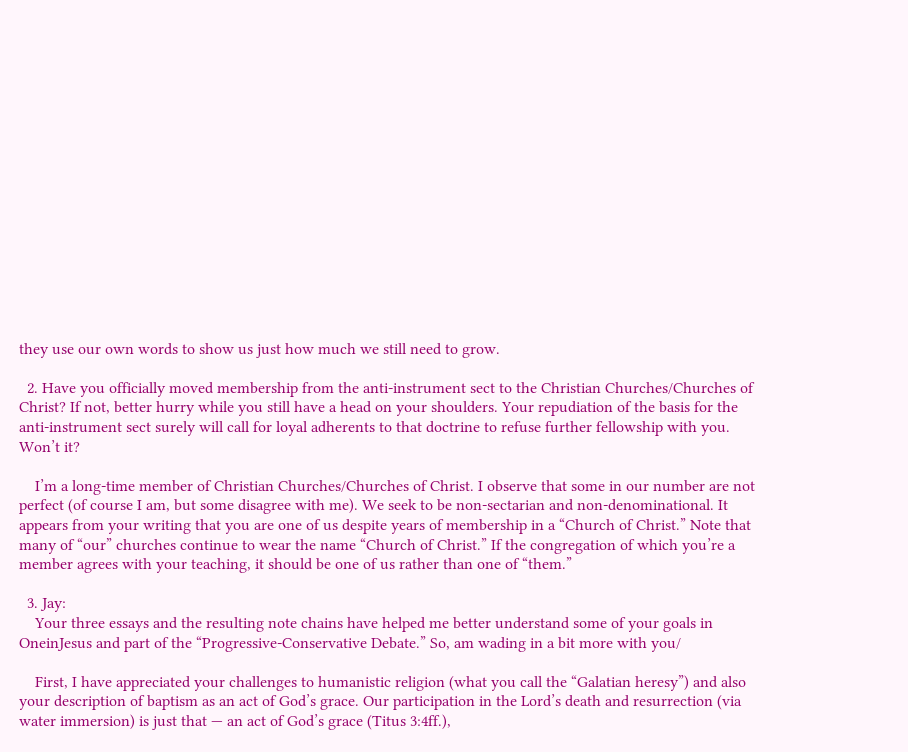they use our own words to show us just how much we still need to grow.

  2. Have you officially moved membership from the anti-instrument sect to the Christian Churches/Churches of Christ? If not, better hurry while you still have a head on your shoulders. Your repudiation of the basis for the anti-instrument sect surely will call for loyal adherents to that doctrine to refuse further fellowship with you. Won’t it?

    I’m a long-time member of Christian Churches/Churches of Christ. I observe that some in our number are not perfect (of course I am, but some disagree with me). We seek to be non-sectarian and non-denominational. It appears from your writing that you are one of us despite years of membership in a “Church of Christ.” Note that many of “our” churches continue to wear the name “Church of Christ.” If the congregation of which you’re a member agrees with your teaching, it should be one of us rather than one of “them.”

  3. Jay:
    Your three essays and the resulting note chains have helped me better understand some of your goals in OneinJesus and part of the “Progressive-Conservative Debate.” So, am wading in a bit more with you/

    First, I have appreciated your challenges to humanistic religion (what you call the “Galatian heresy”) and also your description of baptism as an act of God’s grace. Our participation in the Lord’s death and resurrection (via water immersion) is just that — an act of God’s grace (Titus 3:4ff.),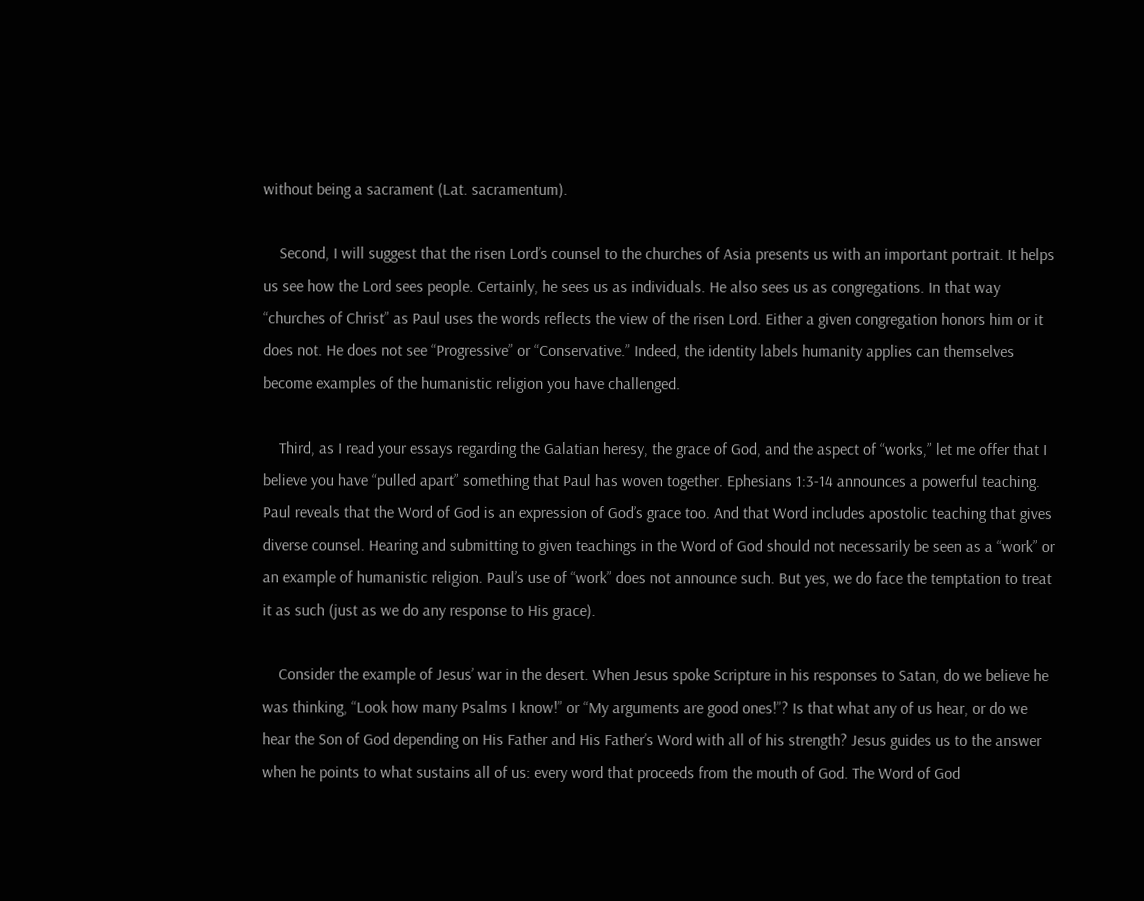without being a sacrament (Lat. sacramentum).

    Second, I will suggest that the risen Lord’s counsel to the churches of Asia presents us with an important portrait. It helps us see how the Lord sees people. Certainly, he sees us as individuals. He also sees us as congregations. In that way “churches of Christ” as Paul uses the words reflects the view of the risen Lord. Either a given congregation honors him or it does not. He does not see “Progressive” or “Conservative.” Indeed, the identity labels humanity applies can themselves become examples of the humanistic religion you have challenged.

    Third, as I read your essays regarding the Galatian heresy, the grace of God, and the aspect of “works,” let me offer that I believe you have “pulled apart” something that Paul has woven together. Ephesians 1:3-14 announces a powerful teaching. Paul reveals that the Word of God is an expression of God’s grace too. And that Word includes apostolic teaching that gives diverse counsel. Hearing and submitting to given teachings in the Word of God should not necessarily be seen as a “work” or an example of humanistic religion. Paul’s use of “work” does not announce such. But yes, we do face the temptation to treat it as such (just as we do any response to His grace).

    Consider the example of Jesus’ war in the desert. When Jesus spoke Scripture in his responses to Satan, do we believe he was thinking, “Look how many Psalms I know!” or “My arguments are good ones!”? Is that what any of us hear, or do we hear the Son of God depending on His Father and His Father’s Word with all of his strength? Jesus guides us to the answer when he points to what sustains all of us: every word that proceeds from the mouth of God. The Word of God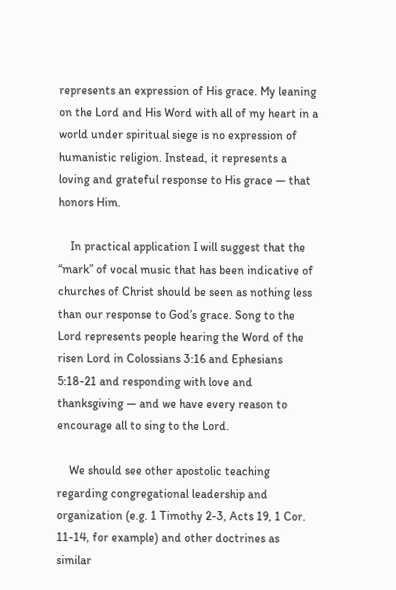represents an expression of His grace. My leaning on the Lord and His Word with all of my heart in a world under spiritual siege is no expression of humanistic religion. Instead, it represents a loving and grateful response to His grace — that honors Him.

    In practical application I will suggest that the “mark” of vocal music that has been indicative of churches of Christ should be seen as nothing less than our response to God’s grace. Song to the Lord represents people hearing the Word of the risen Lord in Colossians 3:16 and Ephesians 5:18-21 and responding with love and thanksgiving — and we have every reason to encourage all to sing to the Lord.

    We should see other apostolic teaching regarding congregational leadership and organization (e.g. 1 Timothy 2-3, Acts 19, 1 Cor. 11-14, for example) and other doctrines as similar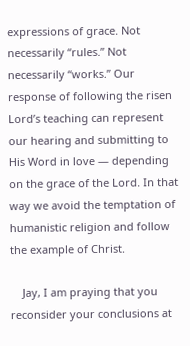expressions of grace. Not necessarily “rules.” Not necessarily “works.” Our response of following the risen Lord’s teaching can represent our hearing and submitting to His Word in love — depending on the grace of the Lord. In that way we avoid the temptation of humanistic religion and follow the example of Christ.

    Jay, I am praying that you reconsider your conclusions at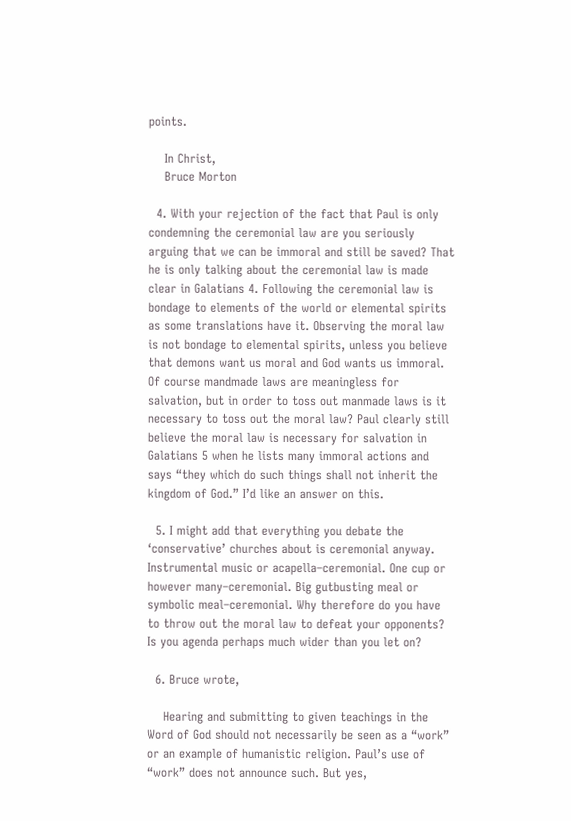points.

    In Christ,
    Bruce Morton

  4. With your rejection of the fact that Paul is only condemning the ceremonial law are you seriously arguing that we can be immoral and still be saved? That he is only talking about the ceremonial law is made clear in Galatians 4. Following the ceremonial law is bondage to elements of the world or elemental spirits as some translations have it. Observing the moral law is not bondage to elemental spirits, unless you believe that demons want us moral and God wants us immoral. Of course mandmade laws are meaningless for salvation, but in order to toss out manmade laws is it necessary to toss out the moral law? Paul clearly still believe the moral law is necessary for salvation in Galatians 5 when he lists many immoral actions and says “they which do such things shall not inherit the kingdom of God.” I’d like an answer on this.

  5. I might add that everything you debate the ‘conservative’ churches about is ceremonial anyway. Instrumental music or acapella–ceremonial. One cup or however many–ceremonial. Big gutbusting meal or symbolic meal–ceremonial. Why therefore do you have to throw out the moral law to defeat your opponents? Is you agenda perhaps much wider than you let on?

  6. Bruce wrote,

    Hearing and submitting to given teachings in the Word of God should not necessarily be seen as a “work” or an example of humanistic religion. Paul’s use of “work” does not announce such. But yes,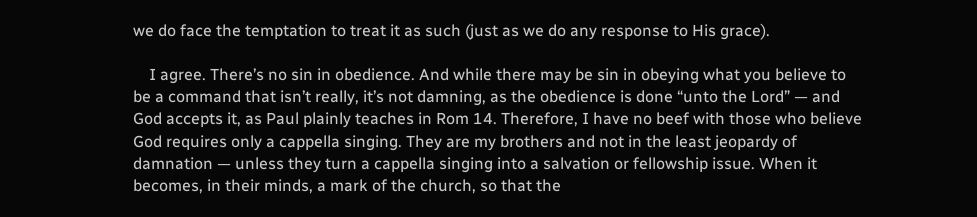we do face the temptation to treat it as such (just as we do any response to His grace).

    I agree. There’s no sin in obedience. And while there may be sin in obeying what you believe to be a command that isn’t really, it’s not damning, as the obedience is done “unto the Lord” — and God accepts it, as Paul plainly teaches in Rom 14. Therefore, I have no beef with those who believe God requires only a cappella singing. They are my brothers and not in the least jeopardy of damnation — unless they turn a cappella singing into a salvation or fellowship issue. When it becomes, in their minds, a mark of the church, so that the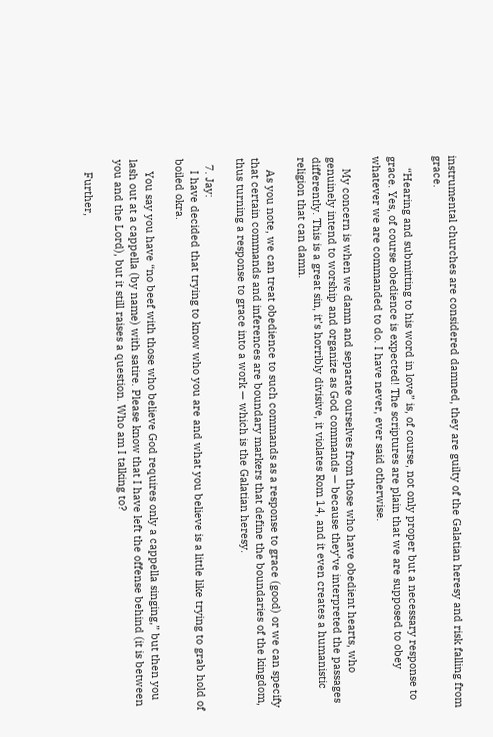instrumental churches are considered damned, they are guilty of the Galatian heresy and risk falling from grace.

    “Hearing and submitting to his word in love” is, of course, not only proper but a necessary response to grace. Yes, of course obedience is expected! The scriptures are plain that we are supposed to obey whatever we are commanded to do. I have never, ever said otherwise.

    My concern is when we damn and separate ourselves from those who have obedient hearts, who genuinely intend to worship and organize as God commands — because they’ve interpreted the passages differently. This is a great sin, it’s horribly divisive, it violates Rom 14, and it even creates a humanistic religion that can damn.

    As you note, we can treat obedience to such commands as a response to grace (good) or we can specify that certain commands and inferences are boundary markers that define the boundaries of the kingdom, thus turning a response to grace into a work — which is the Galatian heresy.

  7. Jay:
    I have decided that trying to know who you are and what you believe is a little like trying to grab hold of boiled okra.

    You say you have “no beef with those who believe God requires only a cappella singing,” but then you lash out at a cappella (by name) with satire. Please know that I have left the offense behind (it is between you and the Lord), but it still raises a question. Who am I talking to?

    Further,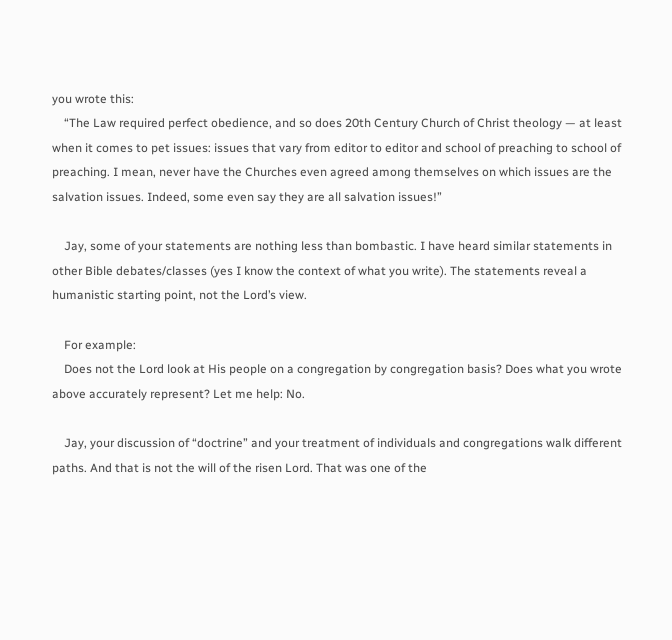you wrote this:
    “The Law required perfect obedience, and so does 20th Century Church of Christ theology — at least when it comes to pet issues: issues that vary from editor to editor and school of preaching to school of preaching. I mean, never have the Churches even agreed among themselves on which issues are the salvation issues. Indeed, some even say they are all salvation issues!”

    Jay, some of your statements are nothing less than bombastic. I have heard similar statements in other Bible debates/classes (yes I know the context of what you write). The statements reveal a humanistic starting point, not the Lord’s view.

    For example:
    Does not the Lord look at His people on a congregation by congregation basis? Does what you wrote above accurately represent? Let me help: No.

    Jay, your discussion of “doctrine” and your treatment of individuals and congregations walk different paths. And that is not the will of the risen Lord. That was one of the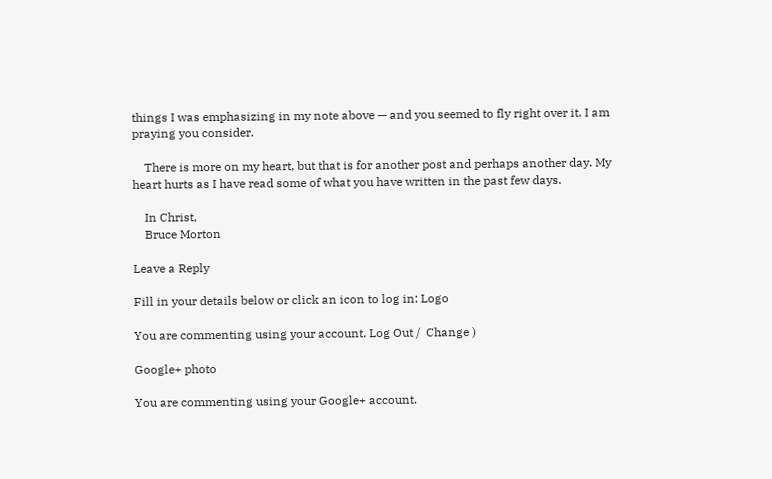things I was emphasizing in my note above — and you seemed to fly right over it. I am praying you consider.

    There is more on my heart, but that is for another post and perhaps another day. My heart hurts as I have read some of what you have written in the past few days.

    In Christ,
    Bruce Morton

Leave a Reply

Fill in your details below or click an icon to log in: Logo

You are commenting using your account. Log Out /  Change )

Google+ photo

You are commenting using your Google+ account.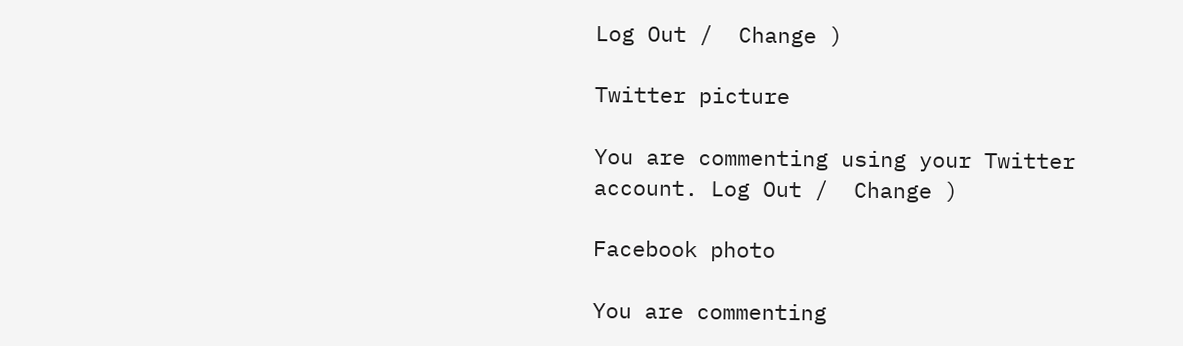Log Out /  Change )

Twitter picture

You are commenting using your Twitter account. Log Out /  Change )

Facebook photo

You are commenting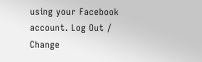using your Facebook account. Log Out /  Change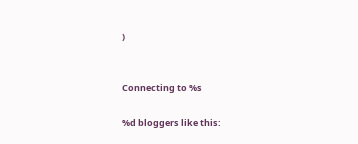)


Connecting to %s

%d bloggers like this: